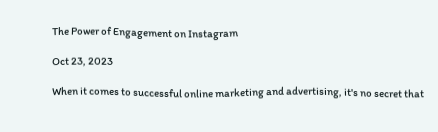The Power of Engagement on Instagram

Oct 23, 2023

When it comes to successful online marketing and advertising, it's no secret that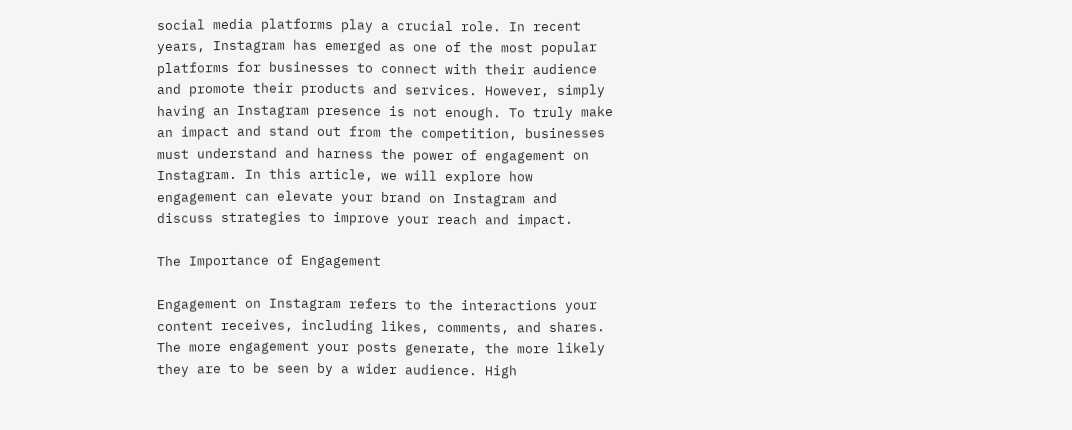social media platforms play a crucial role. In recent years, Instagram has emerged as one of the most popular platforms for businesses to connect with their audience and promote their products and services. However, simply having an Instagram presence is not enough. To truly make an impact and stand out from the competition, businesses must understand and harness the power of engagement on Instagram. In this article, we will explore how engagement can elevate your brand on Instagram and discuss strategies to improve your reach and impact.

The Importance of Engagement

Engagement on Instagram refers to the interactions your content receives, including likes, comments, and shares. The more engagement your posts generate, the more likely they are to be seen by a wider audience. High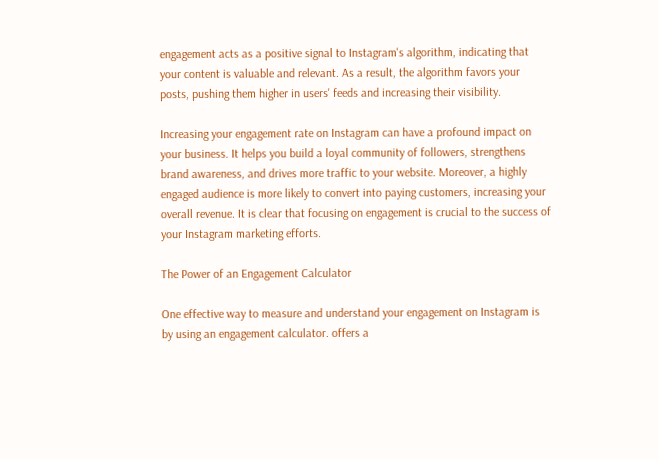engagement acts as a positive signal to Instagram's algorithm, indicating that your content is valuable and relevant. As a result, the algorithm favors your posts, pushing them higher in users' feeds and increasing their visibility.

Increasing your engagement rate on Instagram can have a profound impact on your business. It helps you build a loyal community of followers, strengthens brand awareness, and drives more traffic to your website. Moreover, a highly engaged audience is more likely to convert into paying customers, increasing your overall revenue. It is clear that focusing on engagement is crucial to the success of your Instagram marketing efforts.

The Power of an Engagement Calculator

One effective way to measure and understand your engagement on Instagram is by using an engagement calculator. offers a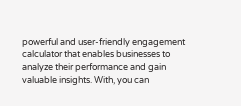powerful and user-friendly engagement calculator that enables businesses to analyze their performance and gain valuable insights. With, you can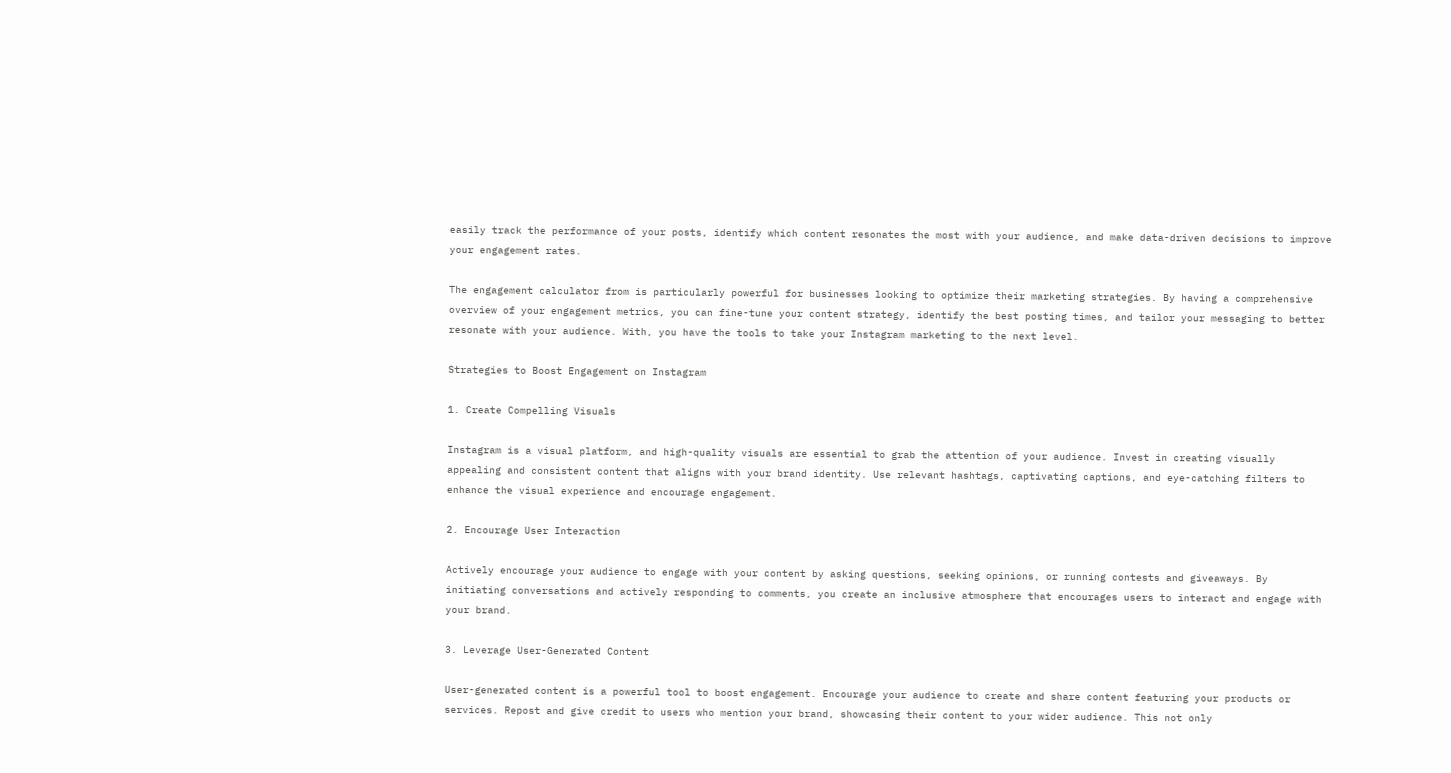easily track the performance of your posts, identify which content resonates the most with your audience, and make data-driven decisions to improve your engagement rates.

The engagement calculator from is particularly powerful for businesses looking to optimize their marketing strategies. By having a comprehensive overview of your engagement metrics, you can fine-tune your content strategy, identify the best posting times, and tailor your messaging to better resonate with your audience. With, you have the tools to take your Instagram marketing to the next level.

Strategies to Boost Engagement on Instagram

1. Create Compelling Visuals

Instagram is a visual platform, and high-quality visuals are essential to grab the attention of your audience. Invest in creating visually appealing and consistent content that aligns with your brand identity. Use relevant hashtags, captivating captions, and eye-catching filters to enhance the visual experience and encourage engagement.

2. Encourage User Interaction

Actively encourage your audience to engage with your content by asking questions, seeking opinions, or running contests and giveaways. By initiating conversations and actively responding to comments, you create an inclusive atmosphere that encourages users to interact and engage with your brand.

3. Leverage User-Generated Content

User-generated content is a powerful tool to boost engagement. Encourage your audience to create and share content featuring your products or services. Repost and give credit to users who mention your brand, showcasing their content to your wider audience. This not only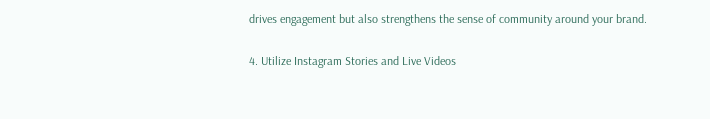drives engagement but also strengthens the sense of community around your brand.

4. Utilize Instagram Stories and Live Videos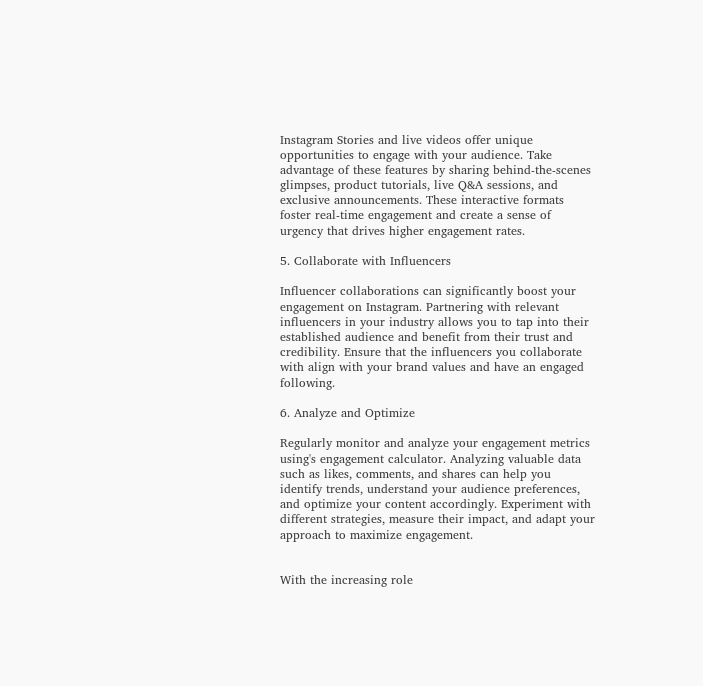Instagram Stories and live videos offer unique opportunities to engage with your audience. Take advantage of these features by sharing behind-the-scenes glimpses, product tutorials, live Q&A sessions, and exclusive announcements. These interactive formats foster real-time engagement and create a sense of urgency that drives higher engagement rates.

5. Collaborate with Influencers

Influencer collaborations can significantly boost your engagement on Instagram. Partnering with relevant influencers in your industry allows you to tap into their established audience and benefit from their trust and credibility. Ensure that the influencers you collaborate with align with your brand values and have an engaged following.

6. Analyze and Optimize

Regularly monitor and analyze your engagement metrics using's engagement calculator. Analyzing valuable data such as likes, comments, and shares can help you identify trends, understand your audience preferences, and optimize your content accordingly. Experiment with different strategies, measure their impact, and adapt your approach to maximize engagement.


With the increasing role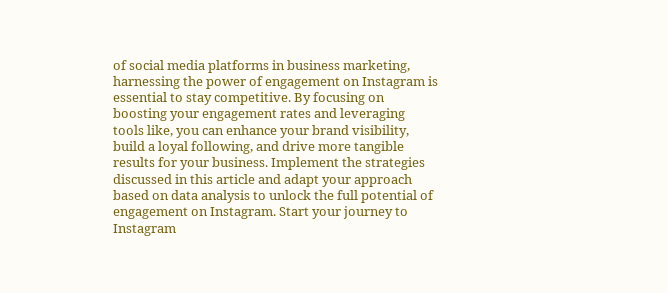of social media platforms in business marketing, harnessing the power of engagement on Instagram is essential to stay competitive. By focusing on boosting your engagement rates and leveraging tools like, you can enhance your brand visibility, build a loyal following, and drive more tangible results for your business. Implement the strategies discussed in this article and adapt your approach based on data analysis to unlock the full potential of engagement on Instagram. Start your journey to Instagram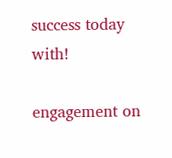success today with!

engagement on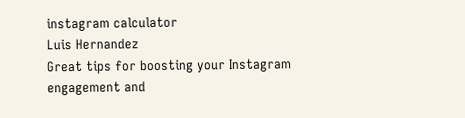instagram calculator
Luis Hernandez
Great tips for boosting your Instagram engagement and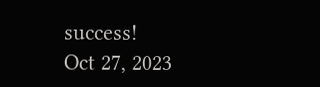success!
Oct 27, 2023